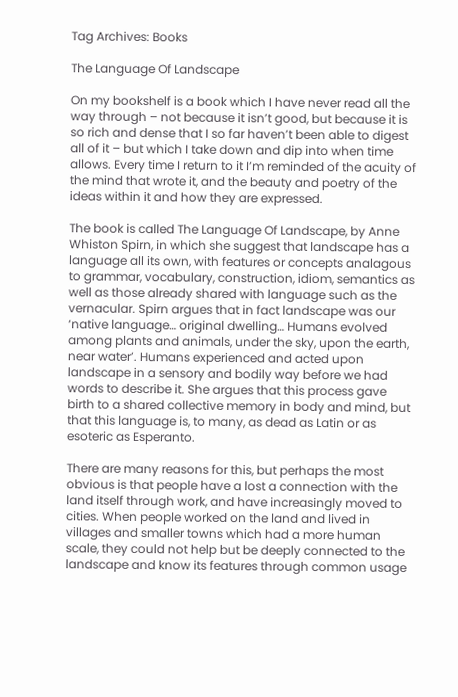Tag Archives: Books

The Language Of Landscape

On my bookshelf is a book which I have never read all the way through – not because it isn’t good, but because it is so rich and dense that I so far haven’t been able to digest all of it – but which I take down and dip into when time allows. Every time I return to it I’m reminded of the acuity of the mind that wrote it, and the beauty and poetry of the ideas within it and how they are expressed.

The book is called The Language Of Landscape, by Anne Whiston Spirn, in which she suggest that landscape has a language all its own, with features or concepts analagous to grammar, vocabulary, construction, idiom, semantics as well as those already shared with language such as the vernacular. Spirn argues that in fact landscape was our ‘native language… original dwelling… Humans evolved among plants and animals, under the sky, upon the earth, near water’. Humans experienced and acted upon landscape in a sensory and bodily way before we had words to describe it. She argues that this process gave birth to a shared collective memory in body and mind, but that this language is, to many, as dead as Latin or as esoteric as Esperanto.

There are many reasons for this, but perhaps the most obvious is that people have a lost a connection with the land itself through work, and have increasingly moved to cities. When people worked on the land and lived in villages and smaller towns which had a more human scale, they could not help but be deeply connected to the landscape and know its features through common usage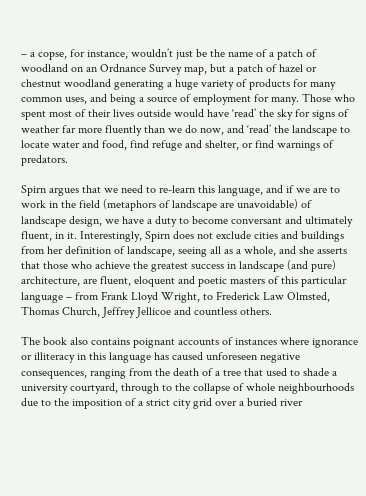– a copse, for instance, wouldn’t just be the name of a patch of woodland on an Ordnance Survey map, but a patch of hazel or chestnut woodland generating a huge variety of products for many common uses, and being a source of employment for many. Those who spent most of their lives outside would have ‘read’ the sky for signs of weather far more fluently than we do now, and ‘read’ the landscape to locate water and food, find refuge and shelter, or find warnings of predators.

Spirn argues that we need to re-learn this language, and if we are to work in the field (metaphors of landscape are unavoidable) of landscape design, we have a duty to become conversant and ultimately fluent, in it. Interestingly, Spirn does not exclude cities and buildings from her definition of landscape, seeing all as a whole, and she asserts that those who achieve the greatest success in landscape (and pure) architecture, are fluent, eloquent and poetic masters of this particular language – from Frank Lloyd Wright, to Frederick Law Olmsted, Thomas Church, Jeffrey Jellicoe and countless others.

The book also contains poignant accounts of instances where ignorance or illiteracy in this language has caused unforeseen negative consequences, ranging from the death of a tree that used to shade a university courtyard, through to the collapse of whole neighbourhoods due to the imposition of a strict city grid over a buried river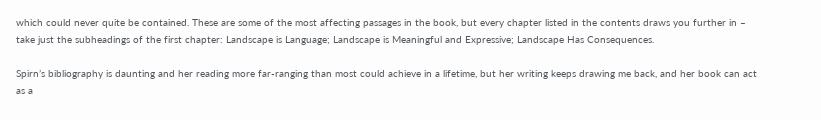which could never quite be contained. These are some of the most affecting passages in the book, but every chapter listed in the contents draws you further in – take just the subheadings of the first chapter: Landscape is Language; Landscape is Meaningful and Expressive; Landscape Has Consequences.

Spirn’s bibliography is daunting and her reading more far-ranging than most could achieve in a lifetime, but her writing keeps drawing me back, and her book can act as a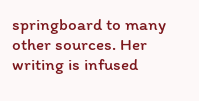springboard to many other sources. Her writing is infused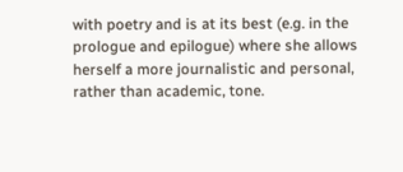with poetry and is at its best (e.g. in the prologue and epilogue) where she allows herself a more journalistic and personal, rather than academic, tone.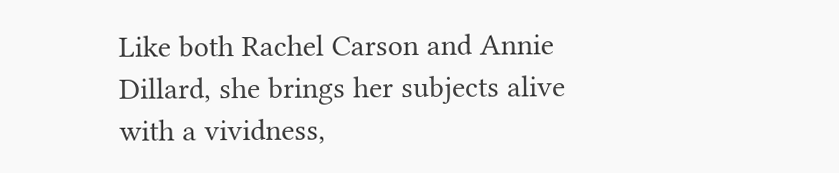Like both Rachel Carson and Annie Dillard, she brings her subjects alive with a vividness,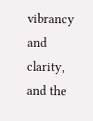vibrancy and clarity, and the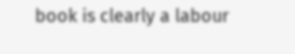book is clearly a labour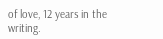of love, 12 years in the writing.